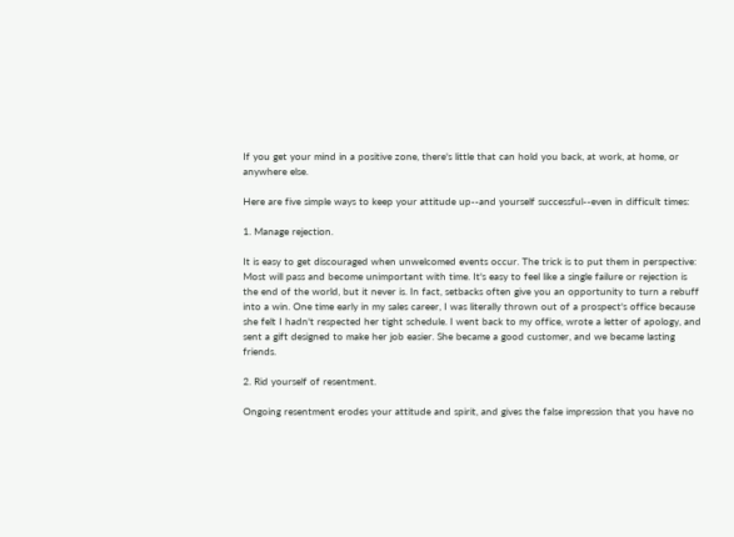If you get your mind in a positive zone, there's little that can hold you back, at work, at home, or anywhere else.

Here are five simple ways to keep your attitude up--and yourself successful--even in difficult times:

1. Manage rejection.

It is easy to get discouraged when unwelcomed events occur. The trick is to put them in perspective: Most will pass and become unimportant with time. It's easy to feel like a single failure or rejection is the end of the world, but it never is. In fact, setbacks often give you an opportunity to turn a rebuff into a win. One time early in my sales career, I was literally thrown out of a prospect's office because she felt I hadn't respected her tight schedule. I went back to my office, wrote a letter of apology, and sent a gift designed to make her job easier. She became a good customer, and we became lasting friends.

2. Rid yourself of resentment.

Ongoing resentment erodes your attitude and spirit, and gives the false impression that you have no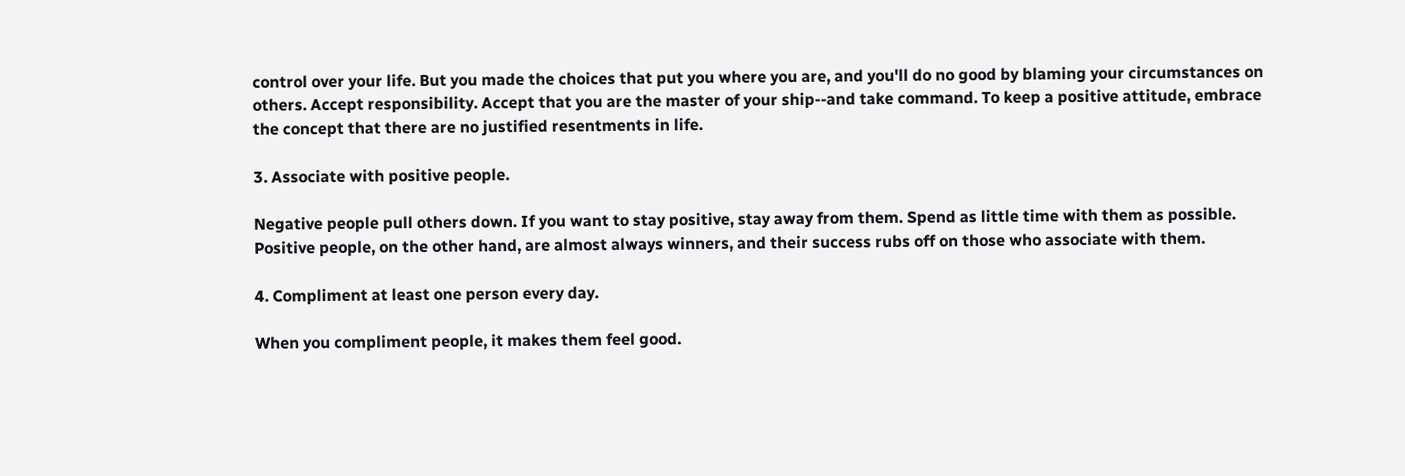control over your life. But you made the choices that put you where you are, and you'll do no good by blaming your circumstances on others. Accept responsibility. Accept that you are the master of your ship--and take command. To keep a positive attitude, embrace the concept that there are no justified resentments in life.

3. Associate with positive people.

Negative people pull others down. If you want to stay positive, stay away from them. Spend as little time with them as possible. Positive people, on the other hand, are almost always winners, and their success rubs off on those who associate with them.

4. Compliment at least one person every day.

When you compliment people, it makes them feel good.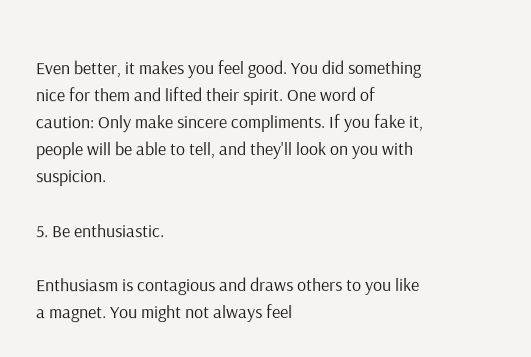Even better, it makes you feel good. You did something nice for them and lifted their spirit. One word of caution: Only make sincere compliments. If you fake it, people will be able to tell, and they'll look on you with suspicion.

5. Be enthusiastic.

Enthusiasm is contagious and draws others to you like a magnet. You might not always feel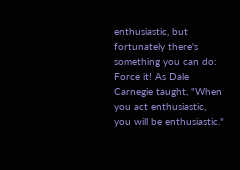enthusiastic, but fortunately there's something you can do: Force it! As Dale Carnegie taught, "When you act enthusiastic, you will be enthusiastic."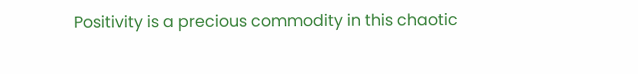Positivity is a precious commodity in this chaotic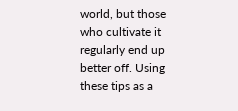world, but those who cultivate it regularly end up better off. Using these tips as a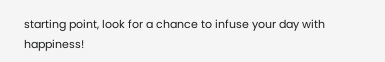starting point, look for a chance to infuse your day with happiness!